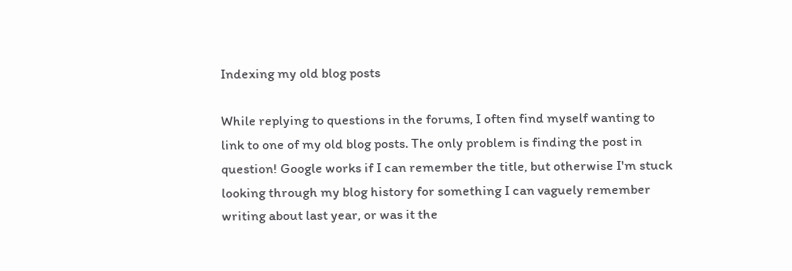Indexing my old blog posts

While replying to questions in the forums, I often find myself wanting to link to one of my old blog posts. The only problem is finding the post in question! Google works if I can remember the title, but otherwise I'm stuck looking through my blog history for something I can vaguely remember writing about last year, or was it the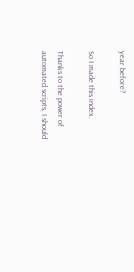year before?

So I made this index.

Thanks to the power of automated scripts, I should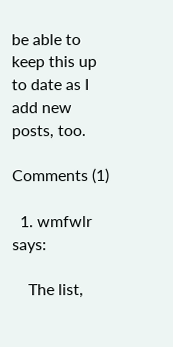be able to keep this up to date as I add new posts, too.

Comments (1)

  1. wmfwlr says:

    The list,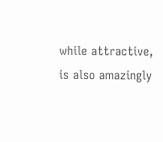while attractive, is also amazingly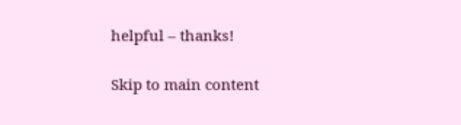helpful – thanks!

Skip to main content